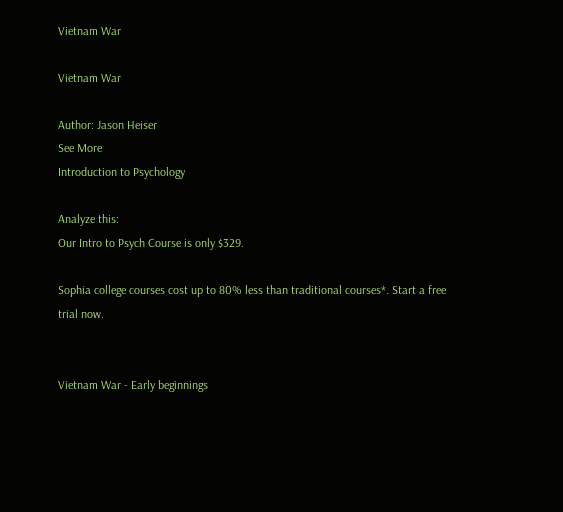Vietnam War

Vietnam War

Author: Jason Heiser
See More
Introduction to Psychology

Analyze this:
Our Intro to Psych Course is only $329.

Sophia college courses cost up to 80% less than traditional courses*. Start a free trial now.


Vietnam War - Early beginnings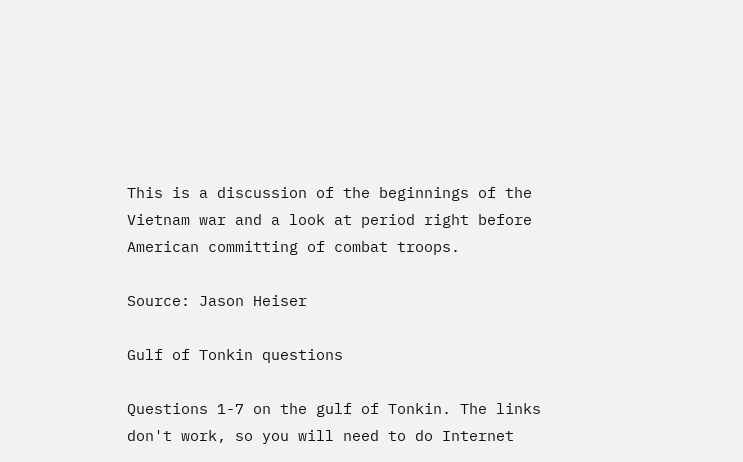This is a discussion of the beginnings of the Vietnam war and a look at period right before American committing of combat troops.

Source: Jason Heiser

Gulf of Tonkin questions

Questions 1-7 on the gulf of Tonkin. The links don't work, so you will need to do Internet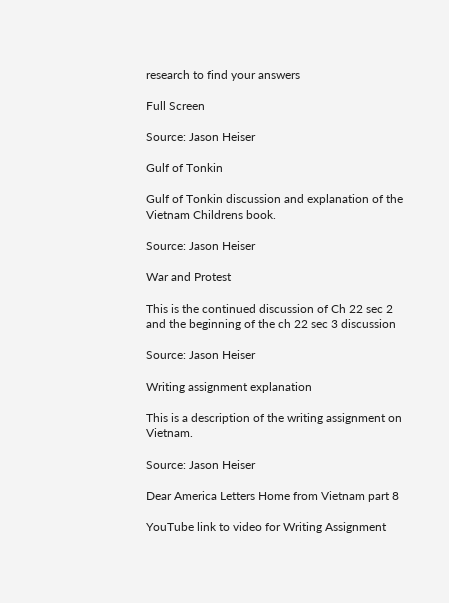research to find your answers

Full Screen

Source: Jason Heiser

Gulf of Tonkin

Gulf of Tonkin discussion and explanation of the Vietnam Childrens book.

Source: Jason Heiser

War and Protest

This is the continued discussion of Ch 22 sec 2 and the beginning of the ch 22 sec 3 discussion

Source: Jason Heiser

Writing assignment explanation

This is a description of the writing assignment on Vietnam.

Source: Jason Heiser

Dear America Letters Home from Vietnam part 8

YouTube link to video for Writing Assignment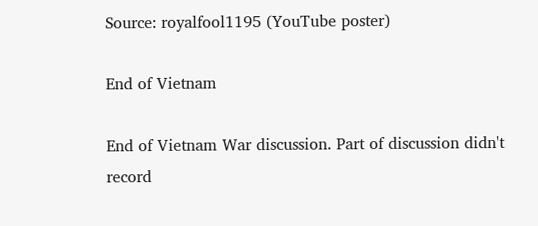Source: royalfool1195 (YouTube poster)

End of Vietnam

End of Vietnam War discussion. Part of discussion didn't record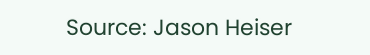Source: Jason Heiser